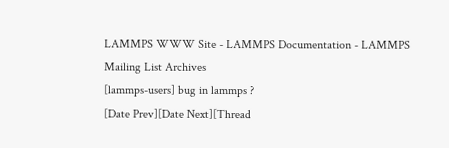LAMMPS WWW Site - LAMMPS Documentation - LAMMPS Mailing List Archives
[lammps-users] bug in lammps ?
[Date Prev][Date Next][Thread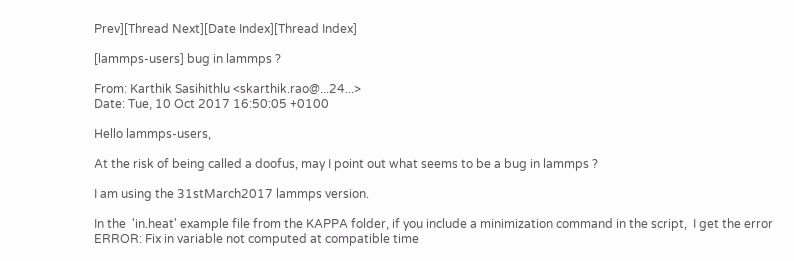Prev][Thread Next][Date Index][Thread Index]

[lammps-users] bug in lammps ?

From: Karthik Sasihithlu <skarthik.rao@...24...>
Date: Tue, 10 Oct 2017 16:50:05 +0100

Hello lammps-users,

At the risk of being called a doofus, may I point out what seems to be a bug in lammps ?

I am using the 31stMarch2017 lammps version.

In the  'in.heat' example file from the KAPPA folder, if you include a minimization command in the script,  I get the error
ERROR: Fix in variable not computed at compatible time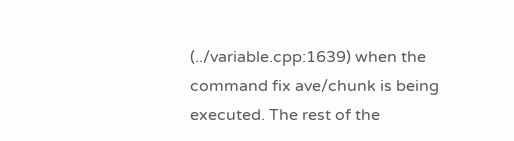(../variable.cpp:1639) when the command fix ave/chunk is being executed. The rest of the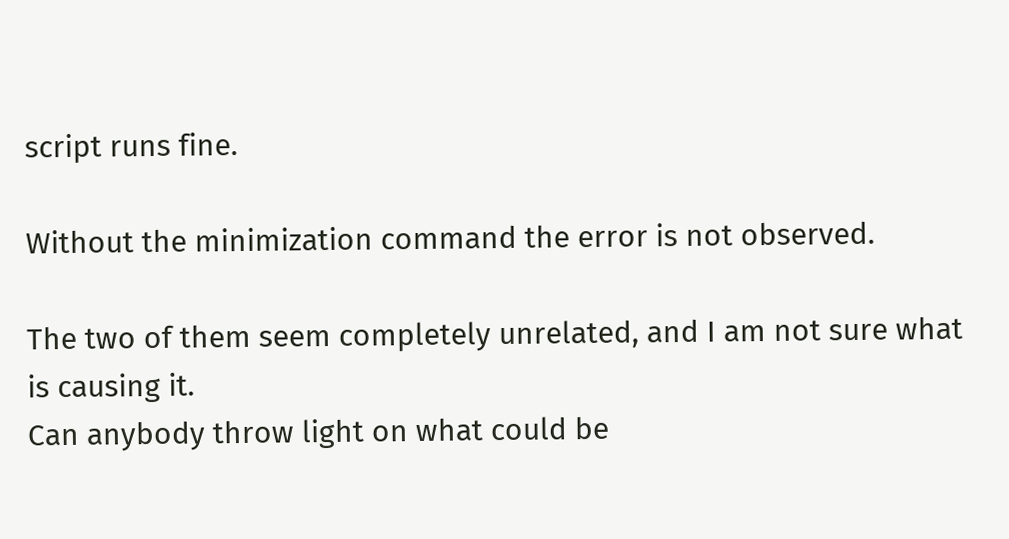script runs fine.

Without the minimization command the error is not observed.

The two of them seem completely unrelated, and I am not sure what is causing it.
Can anybody throw light on what could be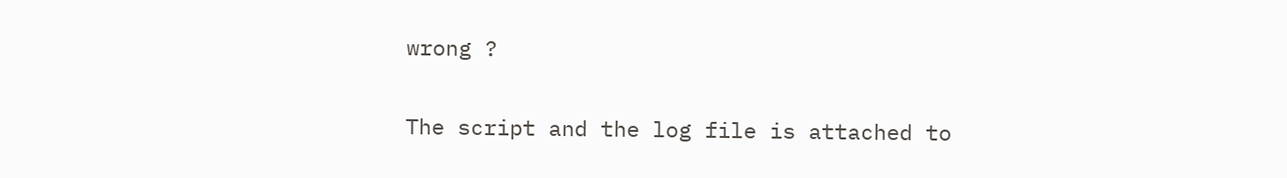wrong ?

The script and the log file is attached to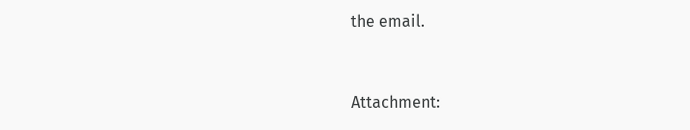the email.


Attachment: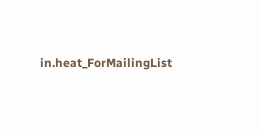in.heat_ForMailingList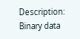Description: Binary data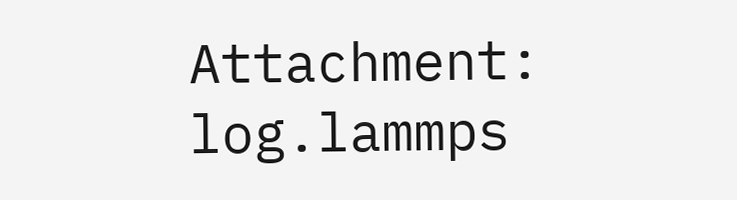Attachment: log.lammps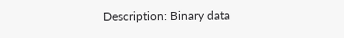Description: Binary data